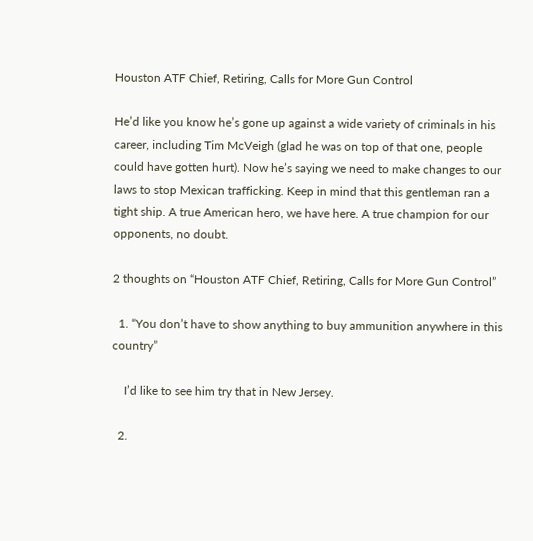Houston ATF Chief, Retiring, Calls for More Gun Control

He’d like you know he’s gone up against a wide variety of criminals in his career, including Tim McVeigh (glad he was on top of that one, people could have gotten hurt). Now he’s saying we need to make changes to our laws to stop Mexican trafficking. Keep in mind that this gentleman ran a tight ship. A true American hero, we have here. A true champion for our opponents, no doubt.

2 thoughts on “Houston ATF Chief, Retiring, Calls for More Gun Control”

  1. “You don’t have to show anything to buy ammunition anywhere in this country”

    I’d like to see him try that in New Jersey.

  2.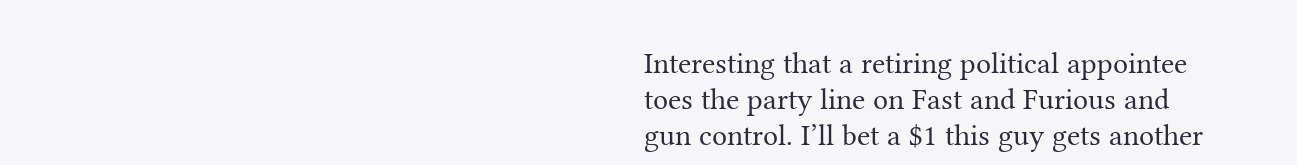Interesting that a retiring political appointee toes the party line on Fast and Furious and gun control. I’ll bet a $1 this guy gets another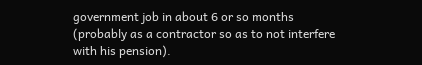government job in about 6 or so months (probably as a contractor so as to not interfere with his pension).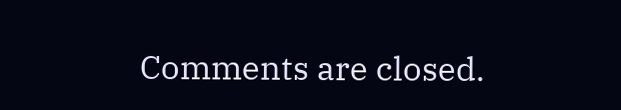Comments are closed.